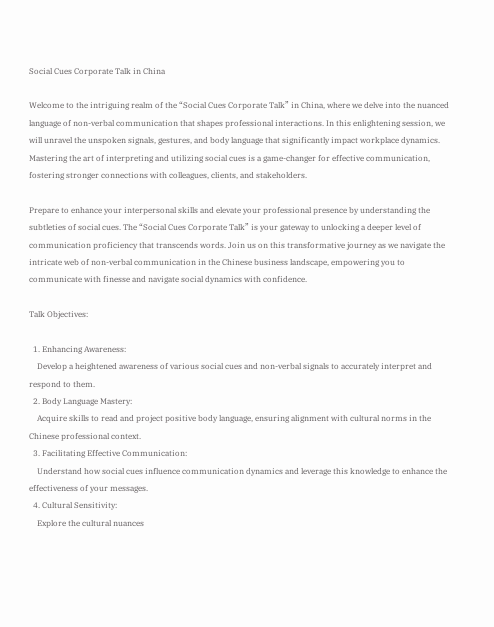Social Cues Corporate Talk in China

Welcome to the intriguing realm of the “Social Cues Corporate Talk” in China, where we delve into the nuanced language of non-verbal communication that shapes professional interactions. In this enlightening session, we will unravel the unspoken signals, gestures, and body language that significantly impact workplace dynamics. Mastering the art of interpreting and utilizing social cues is a game-changer for effective communication, fostering stronger connections with colleagues, clients, and stakeholders.

Prepare to enhance your interpersonal skills and elevate your professional presence by understanding the subtleties of social cues. The “Social Cues Corporate Talk” is your gateway to unlocking a deeper level of communication proficiency that transcends words. Join us on this transformative journey as we navigate the intricate web of non-verbal communication in the Chinese business landscape, empowering you to communicate with finesse and navigate social dynamics with confidence.

Talk Objectives:

  1. Enhancing Awareness:
    Develop a heightened awareness of various social cues and non-verbal signals to accurately interpret and respond to them.
  2. Body Language Mastery:
    Acquire skills to read and project positive body language, ensuring alignment with cultural norms in the Chinese professional context.
  3. Facilitating Effective Communication:
    Understand how social cues influence communication dynamics and leverage this knowledge to enhance the effectiveness of your messages.
  4. Cultural Sensitivity:
    Explore the cultural nuances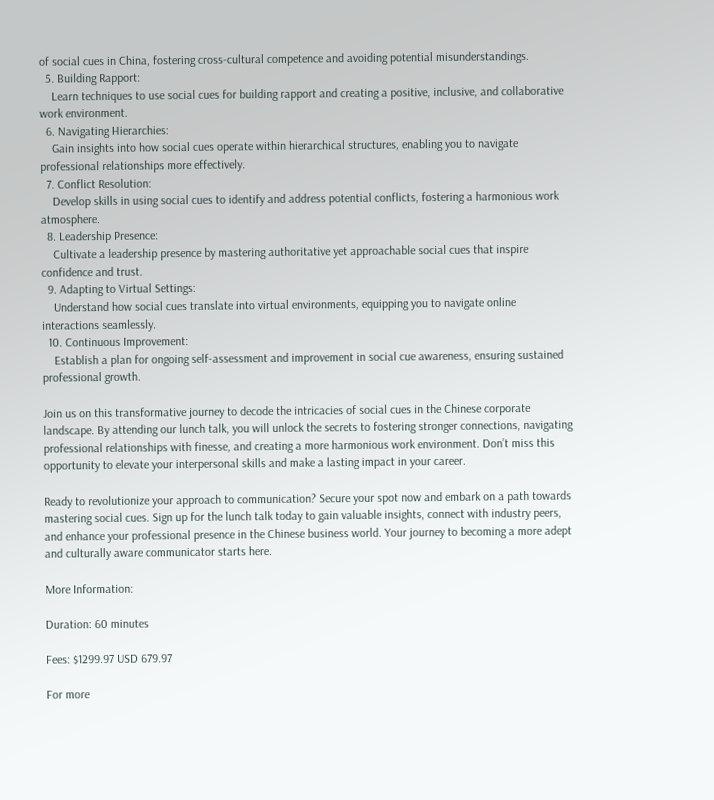of social cues in China, fostering cross-cultural competence and avoiding potential misunderstandings.
  5. Building Rapport:
    Learn techniques to use social cues for building rapport and creating a positive, inclusive, and collaborative work environment.
  6. Navigating Hierarchies:
    Gain insights into how social cues operate within hierarchical structures, enabling you to navigate professional relationships more effectively.
  7. Conflict Resolution:
    Develop skills in using social cues to identify and address potential conflicts, fostering a harmonious work atmosphere.
  8. Leadership Presence:
    Cultivate a leadership presence by mastering authoritative yet approachable social cues that inspire confidence and trust.
  9. Adapting to Virtual Settings:
    Understand how social cues translate into virtual environments, equipping you to navigate online interactions seamlessly.
  10. Continuous Improvement:
    Establish a plan for ongoing self-assessment and improvement in social cue awareness, ensuring sustained professional growth.

Join us on this transformative journey to decode the intricacies of social cues in the Chinese corporate landscape. By attending our lunch talk, you will unlock the secrets to fostering stronger connections, navigating professional relationships with finesse, and creating a more harmonious work environment. Don’t miss this opportunity to elevate your interpersonal skills and make a lasting impact in your career.

Ready to revolutionize your approach to communication? Secure your spot now and embark on a path towards mastering social cues. Sign up for the lunch talk today to gain valuable insights, connect with industry peers, and enhance your professional presence in the Chinese business world. Your journey to becoming a more adept and culturally aware communicator starts here.

More Information:

Duration: 60 minutes

Fees: $1299.97 USD 679.97

For more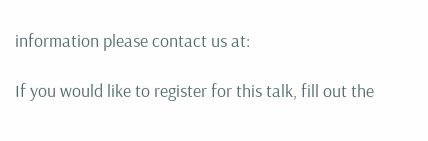information please contact us at:

If you would like to register for this talk, fill out the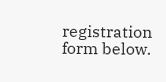registration form below.